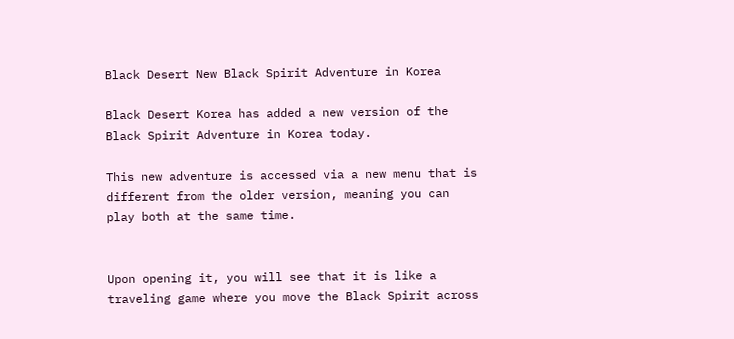Black Desert New Black Spirit Adventure in Korea

Black Desert Korea has added a new version of the Black Spirit Adventure in Korea today.

This new adventure is accessed via a new menu that is different from the older version, meaning you can play both at the same time.


Upon opening it, you will see that it is like a traveling game where you move the Black Spirit across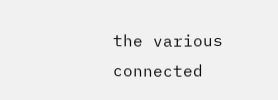the various connected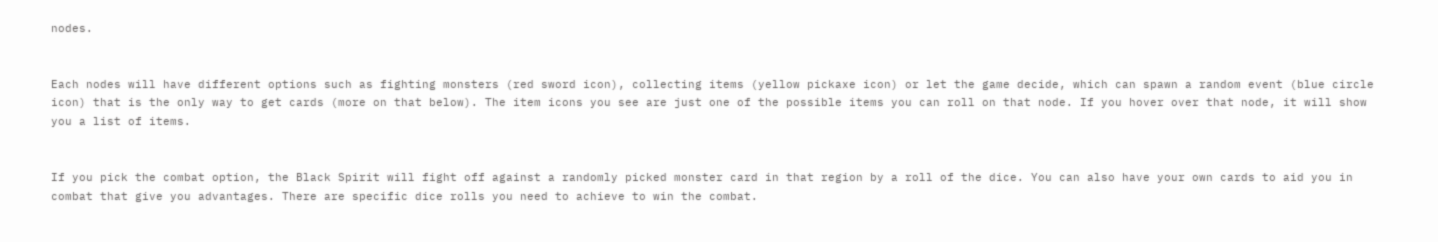nodes.


Each nodes will have different options such as fighting monsters (red sword icon), collecting items (yellow pickaxe icon) or let the game decide, which can spawn a random event (blue circle icon) that is the only way to get cards (more on that below). The item icons you see are just one of the possible items you can roll on that node. If you hover over that node, it will show you a list of items.


If you pick the combat option, the Black Spirit will fight off against a randomly picked monster card in that region by a roll of the dice. You can also have your own cards to aid you in combat that give you advantages. There are specific dice rolls you need to achieve to win the combat.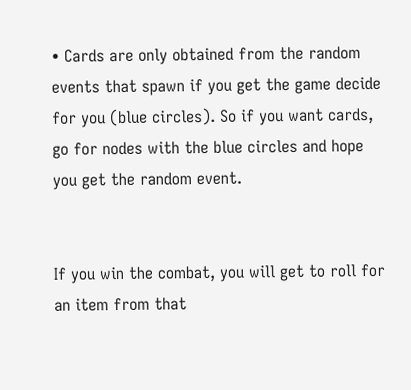• Cards are only obtained from the random events that spawn if you get the game decide for you (blue circles). So if you want cards, go for nodes with the blue circles and hope you get the random event.


If you win the combat, you will get to roll for an item from that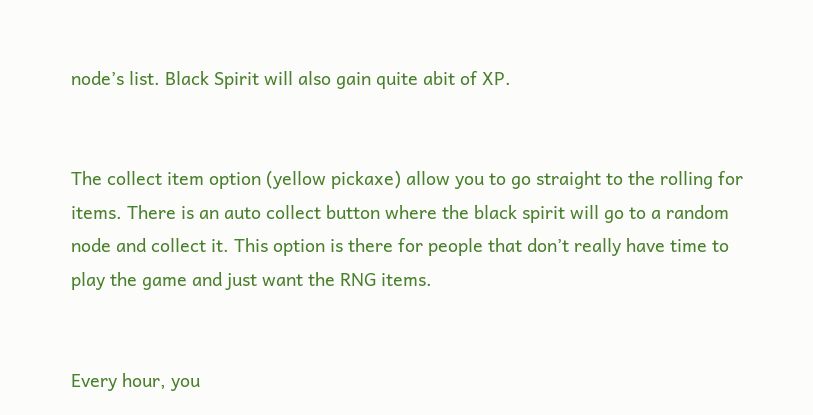node’s list. Black Spirit will also gain quite abit of XP.


The collect item option (yellow pickaxe) allow you to go straight to the rolling for items. There is an auto collect button where the black spirit will go to a random node and collect it. This option is there for people that don’t really have time to play the game and just want the RNG items.


Every hour, you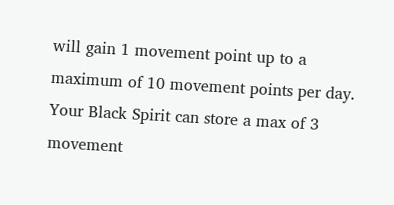will gain 1 movement point up to a maximum of 10 movement points per day. Your Black Spirit can store a max of 3 movement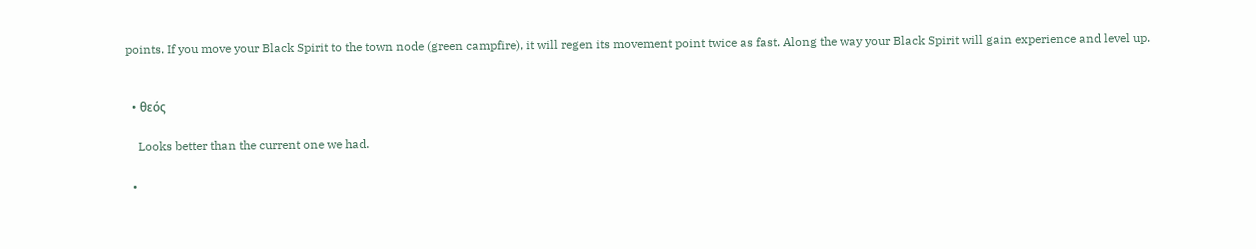points. If you move your Black Spirit to the town node (green campfire), it will regen its movement point twice as fast. Along the way your Black Spirit will gain experience and level up.


  • θεός

    Looks better than the current one we had.

  •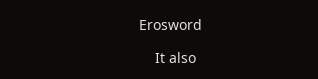Erosword

    It also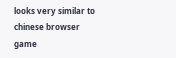looks very similar to chinese browser game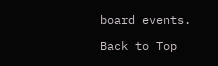board events.

Back to Top